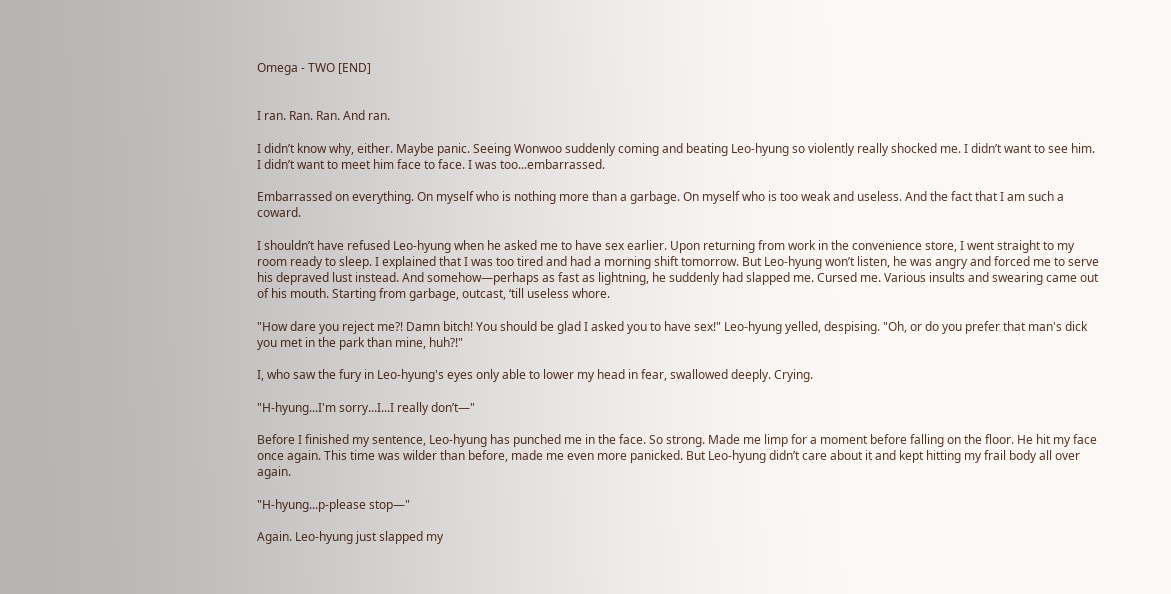Omega - TWO [END]


I ran. Ran. Ran. And ran.

I didn’t know why, either. Maybe panic. Seeing Wonwoo suddenly coming and beating Leo-hyung so violently really shocked me. I didn’t want to see him. I didn’t want to meet him face to face. I was too...embarrassed.

Embarrassed on everything. On myself who is nothing more than a garbage. On myself who is too weak and useless. And the fact that I am such a coward.

I shouldn’t have refused Leo-hyung when he asked me to have sex earlier. Upon returning from work in the convenience store, I went straight to my room ready to sleep. I explained that I was too tired and had a morning shift tomorrow. But Leo-hyung won’t listen, he was angry and forced me to serve his depraved lust instead. And somehow―perhaps as fast as lightning, he suddenly had slapped me. Cursed me. Various insults and swearing came out of his mouth. Starting from garbage, outcast, ‘till useless whore.

"How dare you reject me?! Damn bitch! You should be glad I asked you to have sex!" Leo-hyung yelled, despising. "Oh, or do you prefer that man's dick you met in the park than mine, huh?!"

I, who saw the fury in Leo-hyung's eyes only able to lower my head in fear, swallowed deeply. Crying.

"H-hyung...I'm sorry...I...I really don’t―"

Before I finished my sentence, Leo-hyung has punched me in the face. So strong. Made me limp for a moment before falling on the floor. He hit my face once again. This time was wilder than before, made me even more panicked. But Leo-hyung didn’t care about it and kept hitting my frail body all over again.

"H-hyung...p-please stop―"

Again. Leo-hyung just slapped my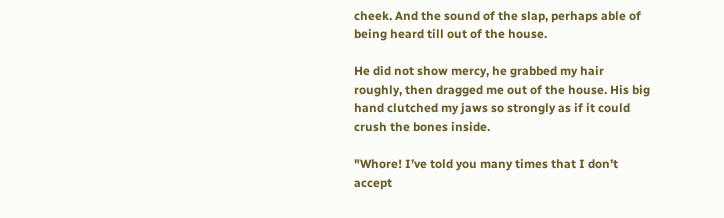cheek. And the sound of the slap, perhaps able of being heard till out of the house.

He did not show mercy, he grabbed my hair roughly, then dragged me out of the house. His big hand clutched my jaws so strongly as if it could crush the bones inside.

"Whore! I’ve told you many times that I don’t accept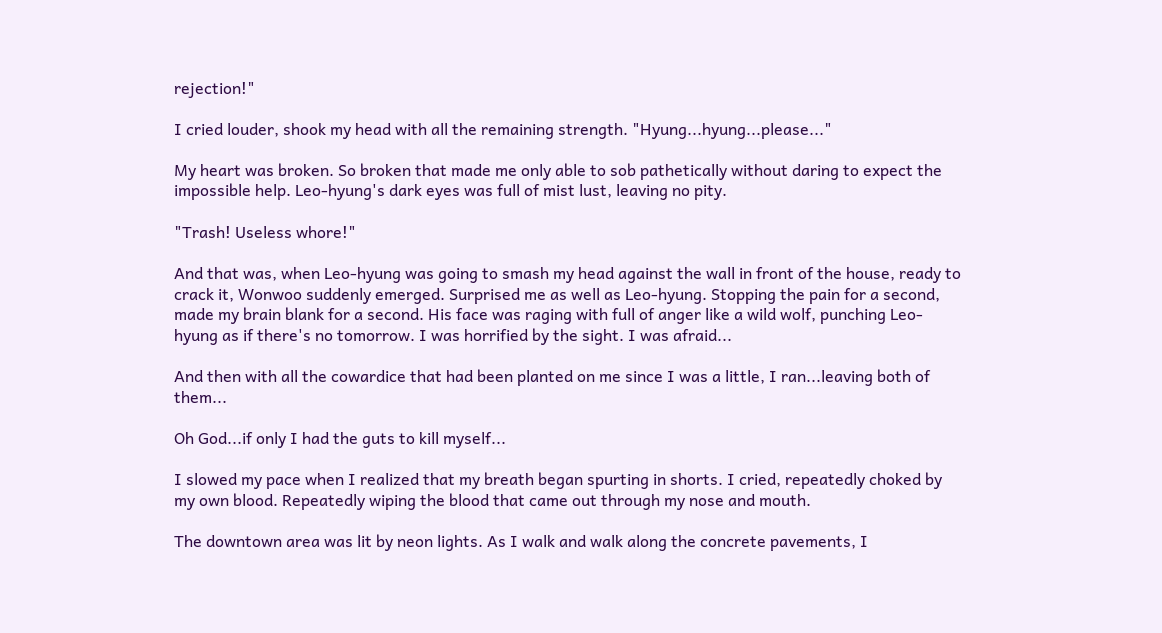rejection!"

I cried louder, shook my head with all the remaining strength. "Hyung...hyung...please..."

My heart was broken. So broken that made me only able to sob pathetically without daring to expect the impossible help. Leo-hyung's dark eyes was full of mist lust, leaving no pity.

"Trash! Useless whore!"

And that was, when Leo-hyung was going to smash my head against the wall in front of the house, ready to crack it, Wonwoo suddenly emerged. Surprised me as well as Leo-hyung. Stopping the pain for a second, made my brain blank for a second. His face was raging with full of anger like a wild wolf, punching Leo-hyung as if there's no tomorrow. I was horrified by the sight. I was afraid...

And then with all the cowardice that had been planted on me since I was a little, I ran...leaving both of them...

Oh God...if only I had the guts to kill myself...

I slowed my pace when I realized that my breath began spurting in shorts. I cried, repeatedly choked by my own blood. Repeatedly wiping the blood that came out through my nose and mouth.

The downtown area was lit by neon lights. As I walk and walk along the concrete pavements, I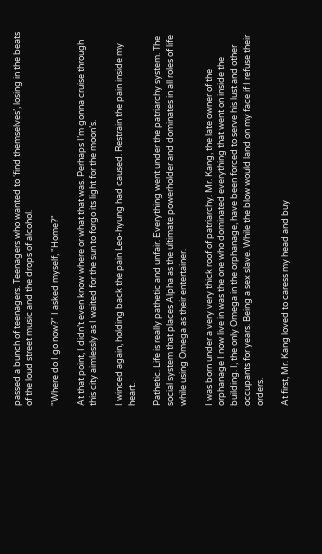passed a bunch of teenagers. Teenagers who wanted to ‘find themselves’, losing in the beats of the loud street music and the drops of alcohol.

"Where do I go now?" I asked myself, "Home?"

At that point, I didn’t even know where or what that was. Perhaps I’m gonna cruise through this city aimlessly as I waited for the sun to forgo its light for the moon’s.

I winced again, holding back the pain Leo-hyung had caused. Restrain the pain inside my heart.

Pathetic. Life is really pathetic and unfair. Everything went under the patriarchy system. The social system that places Alpha as the ultimate powerholder and dominates in all roles of life while using Omega as their entertainer.

I was born under a very very thick roof of patriarchy. Mr. Kang, the late owner of the orphanage I now live in was the one who dominated everything that went on inside the building. I, the only Omega in the orphanage, have been forced to serve his lust and other occupants for years. Being a sex slave. While the blow would land on my face if I refuse their orders.

At first, Mr. Kang loved to caress my head and buy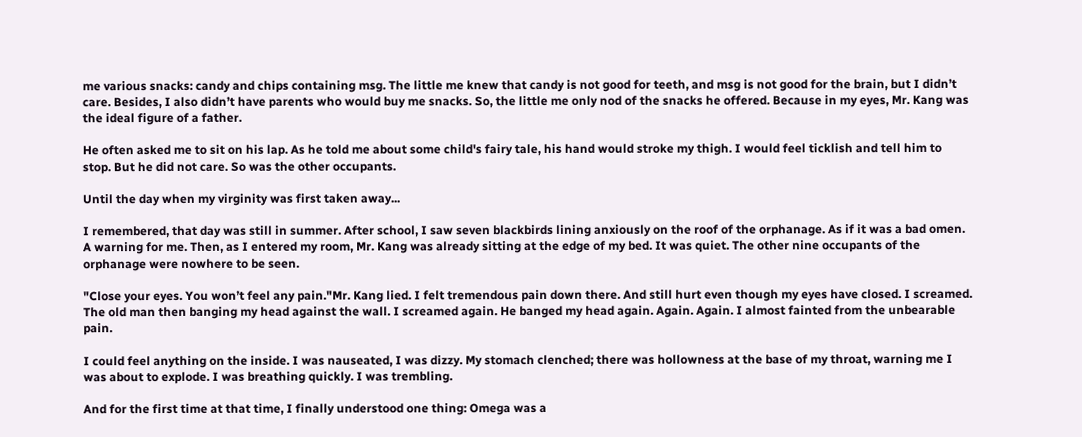me various snacks: candy and chips containing msg. The little me knew that candy is not good for teeth, and msg is not good for the brain, but I didn’t care. Besides, I also didn’t have parents who would buy me snacks. So, the little me only nod of the snacks he offered. Because in my eyes, Mr. Kang was the ideal figure of a father.

He often asked me to sit on his lap. As he told me about some child's fairy tale, his hand would stroke my thigh. I would feel ticklish and tell him to stop. But he did not care. So was the other occupants.

Until the day when my virginity was first taken away...

I remembered, that day was still in summer. After school, I saw seven blackbirds lining anxiously on the roof of the orphanage. As if it was a bad omen. A warning for me. Then, as I entered my room, Mr. Kang was already sitting at the edge of my bed. It was quiet. The other nine occupants of the orphanage were nowhere to be seen.

"Close your eyes. You won’t feel any pain."Mr. Kang lied. I felt tremendous pain down there. And still hurt even though my eyes have closed. I screamed. The old man then banging my head against the wall. I screamed again. He banged my head again. Again. Again. I almost fainted from the unbearable pain.

I could feel anything on the inside. I was nauseated, I was dizzy. My stomach clenched; there was hollowness at the base of my throat, warning me I was about to explode. I was breathing quickly. I was trembling.

And for the first time at that time, I finally understood one thing: Omega was a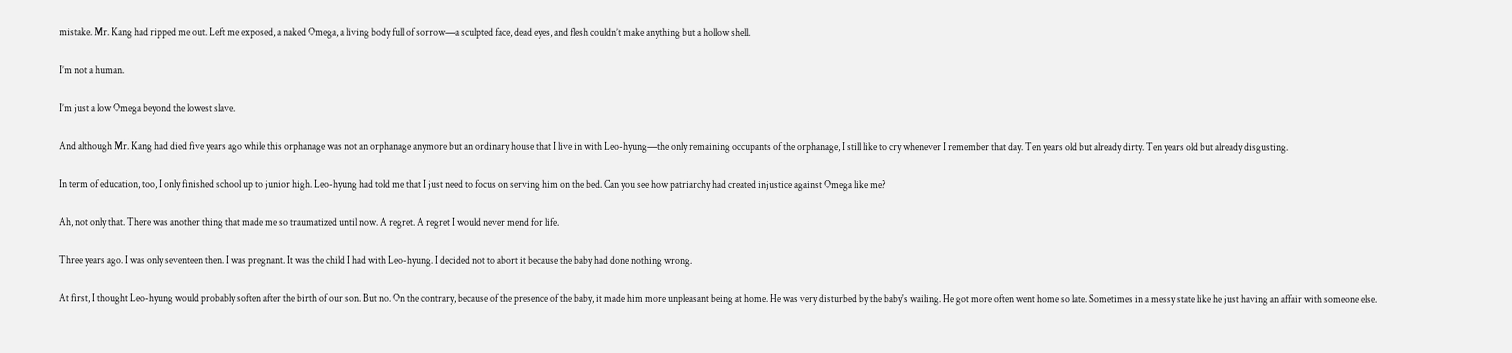mistake. Mr. Kang had ripped me out. Left me exposed, a naked Omega, a living body full of sorrow―a sculpted face, dead eyes, and flesh couldn’t make anything but a hollow shell.

I’m not a human.

I’m just a low Omega beyond the lowest slave.

And although Mr. Kang had died five years ago while this orphanage was not an orphanage anymore but an ordinary house that I live in with Leo-hyung―the only remaining occupants of the orphanage, I still like to cry whenever I remember that day. Ten years old but already dirty. Ten years old but already disgusting.

In term of education, too, I only finished school up to junior high. Leo-hyung had told me that I just need to focus on serving him on the bed. Can you see how patriarchy had created injustice against Omega like me?

Ah, not only that. There was another thing that made me so traumatized until now. A regret. A regret I would never mend for life.

Three years ago. I was only seventeen then. I was pregnant. It was the child I had with Leo-hyung. I decided not to abort it because the baby had done nothing wrong.

At first, I thought Leo-hyung would probably soften after the birth of our son. But no. On the contrary, because of the presence of the baby, it made him more unpleasant being at home. He was very disturbed by the baby's wailing. He got more often went home so late. Sometimes in a messy state like he just having an affair with someone else.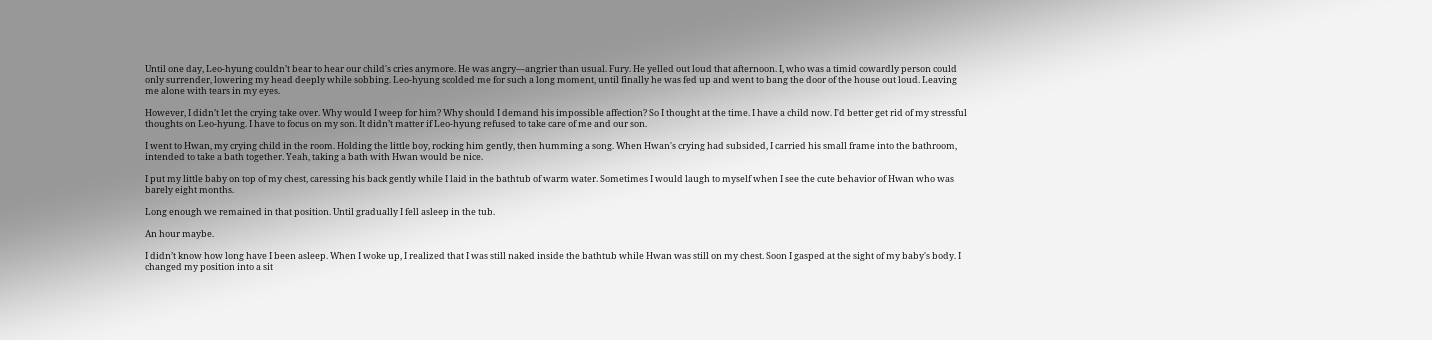Until one day, Leo-hyung couldn’t bear to hear our child's cries anymore. He was angry―angrier than usual. Fury. He yelled out loud that afternoon. I, who was a timid cowardly person could only surrender, lowering my head deeply while sobbing. Leo-hyung scolded me for such a long moment, until finally he was fed up and went to bang the door of the house out loud. Leaving me alone with tears in my eyes.

However, I didn’t let the crying take over. Why would I weep for him? Why should I demand his impossible affection? So I thought at the time. I have a child now. I'd better get rid of my stressful thoughts on Leo-hyung. I have to focus on my son. It didn’t matter if Leo-hyung refused to take care of me and our son.

I went to Hwan, my crying child in the room. Holding the little boy, rocking him gently, then humming a song. When Hwan's crying had subsided, I carried his small frame into the bathroom, intended to take a bath together. Yeah, taking a bath with Hwan would be nice.

I put my little baby on top of my chest, caressing his back gently while I laid in the bathtub of warm water. Sometimes I would laugh to myself when I see the cute behavior of Hwan who was barely eight months.

Long enough we remained in that position. Until gradually I fell asleep in the tub.

An hour maybe.

I didn’t know how long have I been asleep. When I woke up, I realized that I was still naked inside the bathtub while Hwan was still on my chest. Soon I gasped at the sight of my baby's body. I changed my position into a sit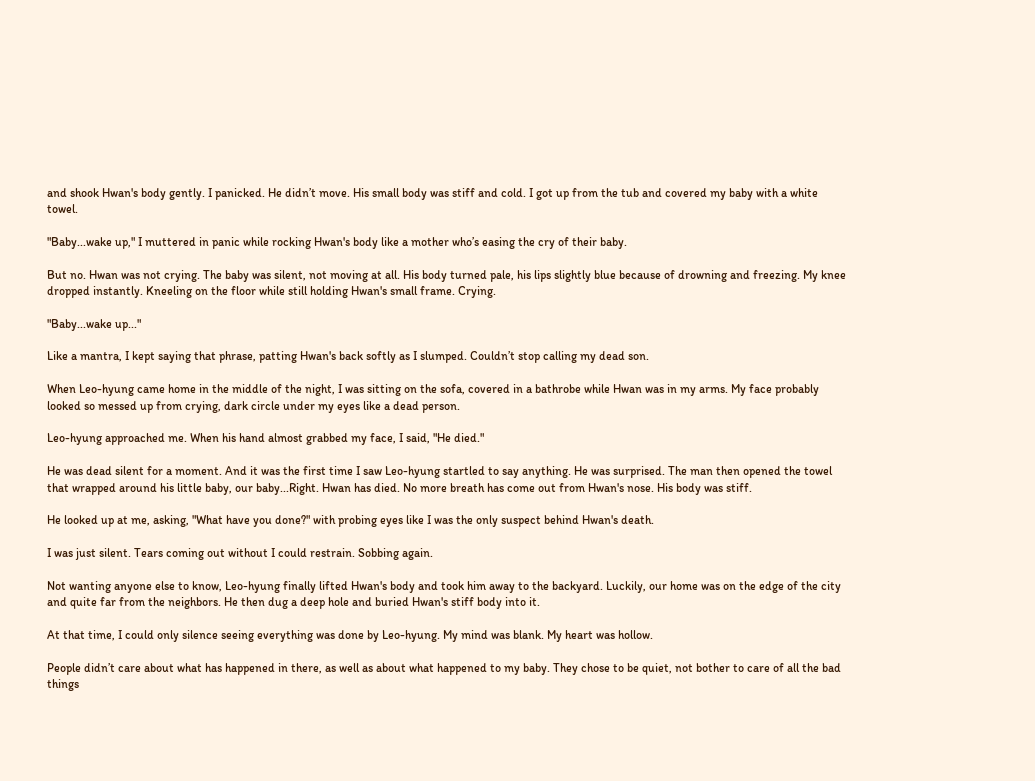and shook Hwan's body gently. I panicked. He didn’t move. His small body was stiff and cold. I got up from the tub and covered my baby with a white towel.

"Baby...wake up," I muttered in panic while rocking Hwan's body like a mother who’s easing the cry of their baby.

But no. Hwan was not crying. The baby was silent, not moving at all. His body turned pale, his lips slightly blue because of drowning and freezing. My knee dropped instantly. Kneeling on the floor while still holding Hwan's small frame. Crying.

"Baby...wake up..."

Like a mantra, I kept saying that phrase, patting Hwan's back softly as I slumped. Couldn’t stop calling my dead son.

When Leo-hyung came home in the middle of the night, I was sitting on the sofa, covered in a bathrobe while Hwan was in my arms. My face probably looked so messed up from crying, dark circle under my eyes like a dead person.

Leo-hyung approached me. When his hand almost grabbed my face, I said, "He died."

He was dead silent for a moment. And it was the first time I saw Leo-hyung startled to say anything. He was surprised. The man then opened the towel that wrapped around his little baby, our baby...Right. Hwan has died. No more breath has come out from Hwan's nose. His body was stiff.

He looked up at me, asking, "What have you done?" with probing eyes like I was the only suspect behind Hwan's death.

I was just silent. Tears coming out without I could restrain. Sobbing again.

Not wanting anyone else to know, Leo-hyung finally lifted Hwan's body and took him away to the backyard. Luckily, our home was on the edge of the city and quite far from the neighbors. He then dug a deep hole and buried Hwan's stiff body into it.

At that time, I could only silence seeing everything was done by Leo-hyung. My mind was blank. My heart was hollow.

People didn’t care about what has happened in there, as well as about what happened to my baby. They chose to be quiet, not bother to care of all the bad things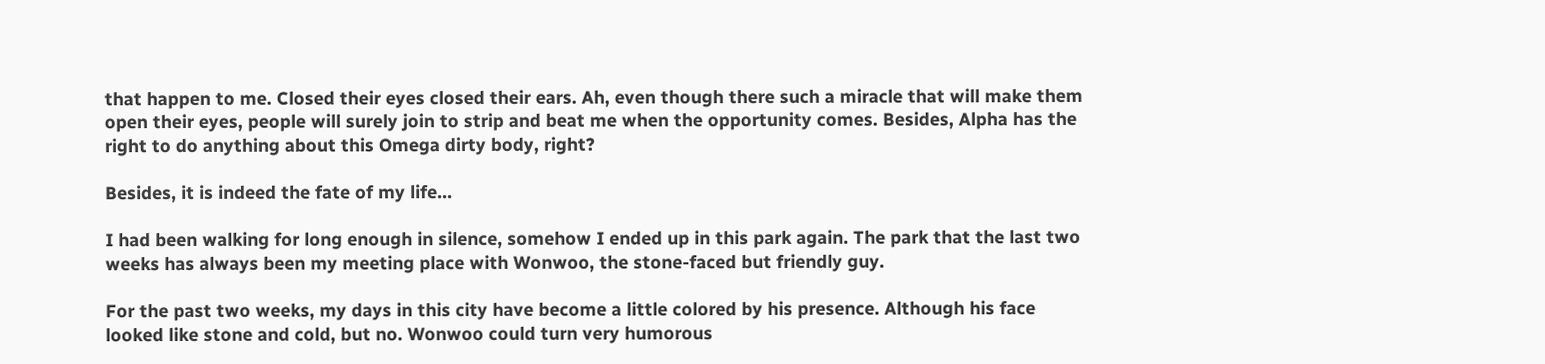that happen to me. Closed their eyes closed their ears. Ah, even though there such a miracle that will make them open their eyes, people will surely join to strip and beat me when the opportunity comes. Besides, Alpha has the right to do anything about this Omega dirty body, right?

Besides, it is indeed the fate of my life...

I had been walking for long enough in silence, somehow I ended up in this park again. The park that the last two weeks has always been my meeting place with Wonwoo, the stone-faced but friendly guy.

For the past two weeks, my days in this city have become a little colored by his presence. Although his face looked like stone and cold, but no. Wonwoo could turn very humorous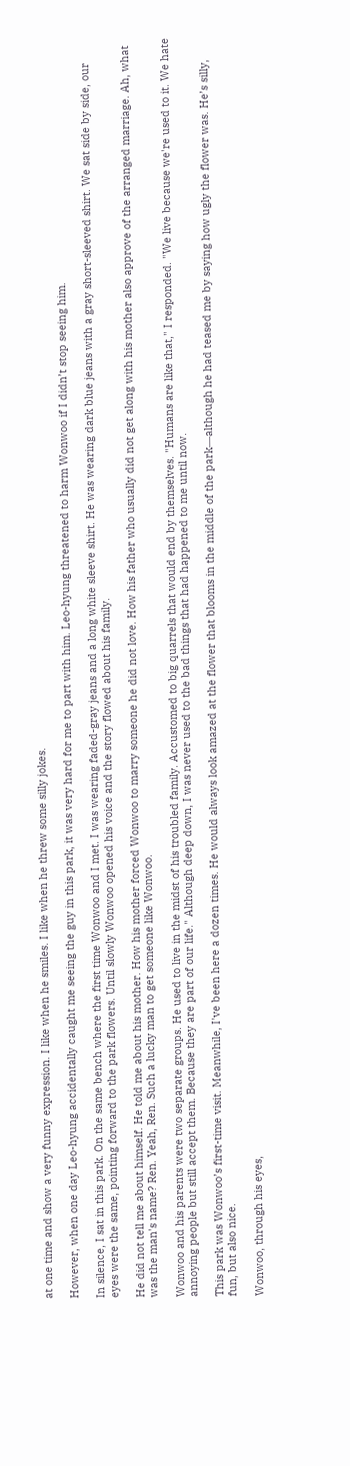at one time and show a very funny expression. I like when he smiles. I like when he threw some silly jokes.

However, when one day Leo-hyung accidentally caught me seeing the guy in this park, it was very hard for me to part with him. Leo-hyung threatened to harm Wonwoo if I didn’t stop seeing him.

In silence, I sat in this park. On the same bench where the first time Wonwoo and I met. I was wearing faded-gray jeans and a long white sleeve shirt. He was wearing dark blue jeans with a gray short-sleeved shirt. We sat side by side, our eyes were the same, pointing forward to the park flowers. Until slowly Wonwoo opened his voice and the story flowed about his family.

He did not tell me about himself. He told me about his mother. How his mother forced Wonwoo to marry someone he did not love. How his father who usually did not get along with his mother also approve of the arranged marriage. Ah, what was the man's name? Ren. Yeah, Ren. Such a lucky man to get someone like Wonwoo.

Wonwoo and his parents were two separate groups. He used to live in the midst of his troubled family. Accustomed to big quarrels that would end by themselves. "Humans are like that," I responded. "We live because we're used to it. We hate annoying people but still accept them. Because they are part of our life." Although deep down, I was never used to the bad things that had happened to me until now.

This park was Wonwoo’s first-time visit. Meanwhile, I've been here a dozen times. He would always look amazed at the flower that blooms in the middle of the park―although he had teased me by saying how ugly the flower was. He’s silly, fun, but also nice.

Wonwoo, through his eyes,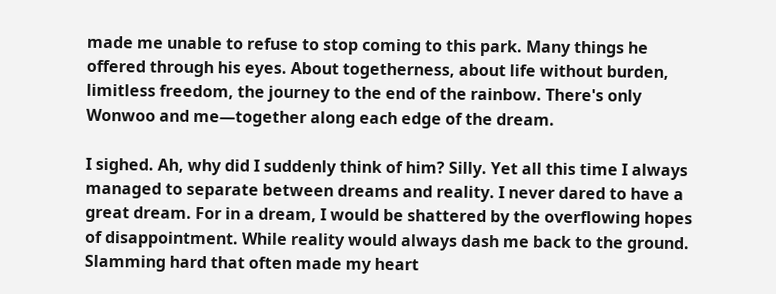made me unable to refuse to stop coming to this park. Many things he offered through his eyes. About togetherness, about life without burden, limitless freedom, the journey to the end of the rainbow. There's only Wonwoo and me―together along each edge of the dream.

I sighed. Ah, why did I suddenly think of him? Silly. Yet all this time I always managed to separate between dreams and reality. I never dared to have a great dream. For in a dream, I would be shattered by the overflowing hopes of disappointment. While reality would always dash me back to the ground. Slamming hard that often made my heart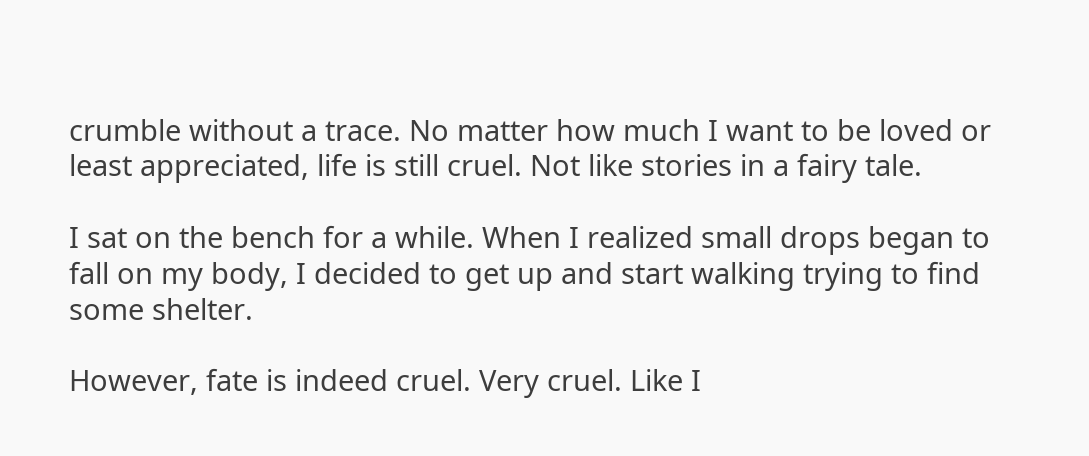crumble without a trace. No matter how much I want to be loved or least appreciated, life is still cruel. Not like stories in a fairy tale.

I sat on the bench for a while. When I realized small drops began to fall on my body, I decided to get up and start walking trying to find some shelter.

However, fate is indeed cruel. Very cruel. Like I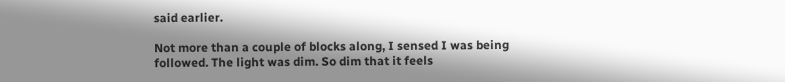said earlier.

Not more than a couple of blocks along, I sensed I was being followed. The light was dim. So dim that it feels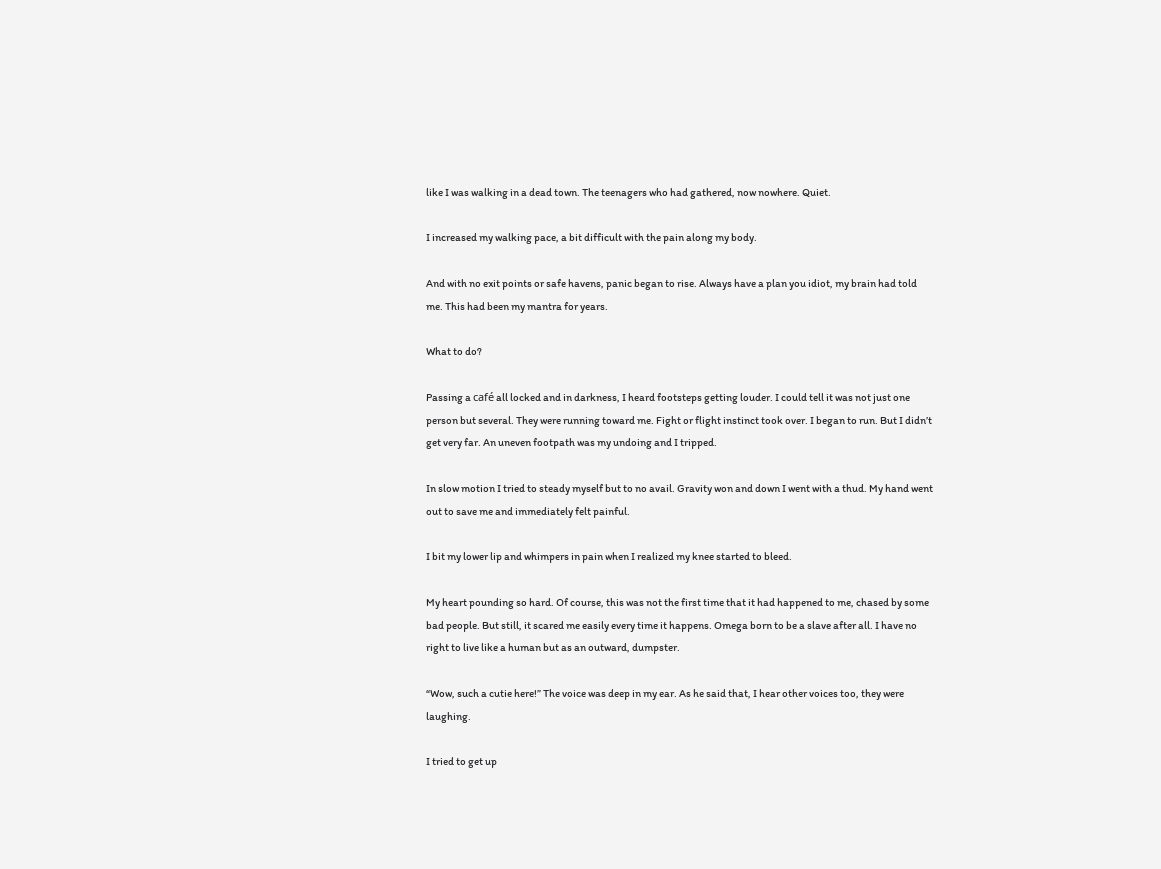like I was walking in a dead town. The teenagers who had gathered, now nowhere. Quiet.

I increased my walking pace, a bit difficult with the pain along my body.

And with no exit points or safe havens, panic began to rise. Always have a plan you idiot, my brain had told me. This had been my mantra for years.

What to do?

Passing a café all locked and in darkness, I heard footsteps getting louder. I could tell it was not just one person but several. They were running toward me. Fight or flight instinct took over. I began to run. But I didn’t get very far. An uneven footpath was my undoing and I tripped.

In slow motion I tried to steady myself but to no avail. Gravity won and down I went with a thud. My hand went out to save me and immediately felt painful.

I bit my lower lip and whimpers in pain when I realized my knee started to bleed.

My heart pounding so hard. Of course, this was not the first time that it had happened to me, chased by some bad people. But still, it scared me easily every time it happens. Omega born to be a slave after all. I have no right to live like a human but as an outward, dumpster.

“Wow, such a cutie here!” The voice was deep in my ear. As he said that, I hear other voices too, they were laughing.

I tried to get up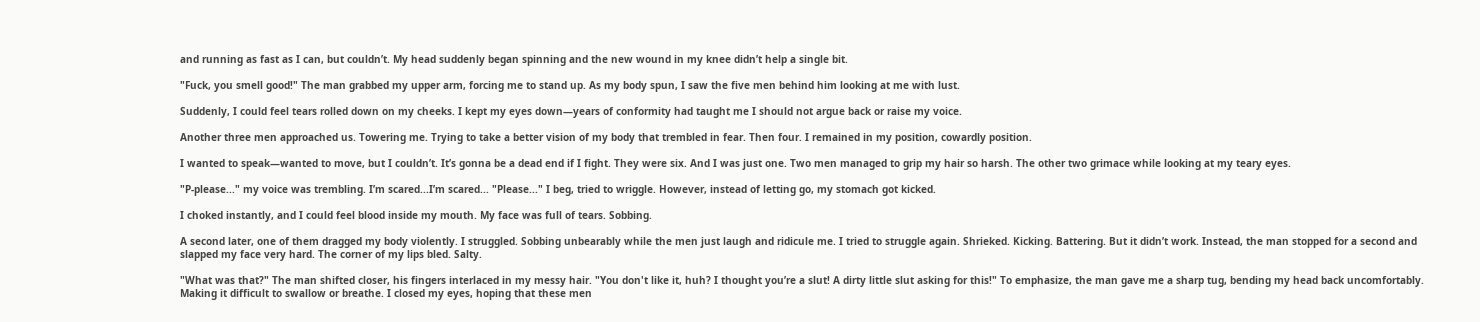and running as fast as I can, but couldn’t. My head suddenly began spinning and the new wound in my knee didn’t help a single bit.

"Fuck, you smell good!" The man grabbed my upper arm, forcing me to stand up. As my body spun, I saw the five men behind him looking at me with lust.

Suddenly, I could feel tears rolled down on my cheeks. I kept my eyes down―years of conformity had taught me I should not argue back or raise my voice.

Another three men approached us. Towering me. Trying to take a better vision of my body that trembled in fear. Then four. I remained in my position, cowardly position.

I wanted to speak—wanted to move, but I couldn’t. It’s gonna be a dead end if I fight. They were six. And I was just one. Two men managed to grip my hair so harsh. The other two grimace while looking at my teary eyes.

"P-please..." my voice was trembling. I’m scared...I’m scared... "Please..." I beg, tried to wriggle. However, instead of letting go, my stomach got kicked.

I choked instantly, and I could feel blood inside my mouth. My face was full of tears. Sobbing.

A second later, one of them dragged my body violently. I struggled. Sobbing unbearably while the men just laugh and ridicule me. I tried to struggle again. Shrieked. Kicking. Battering. But it didn’t work. Instead, the man stopped for a second and slapped my face very hard. The corner of my lips bled. Salty.

"What was that?" The man shifted closer, his fingers interlaced in my messy hair. "You don't like it, huh? I thought you’re a slut! A dirty little slut asking for this!" To emphasize, the man gave me a sharp tug, bending my head back uncomfortably. Making it difficult to swallow or breathe. I closed my eyes, hoping that these men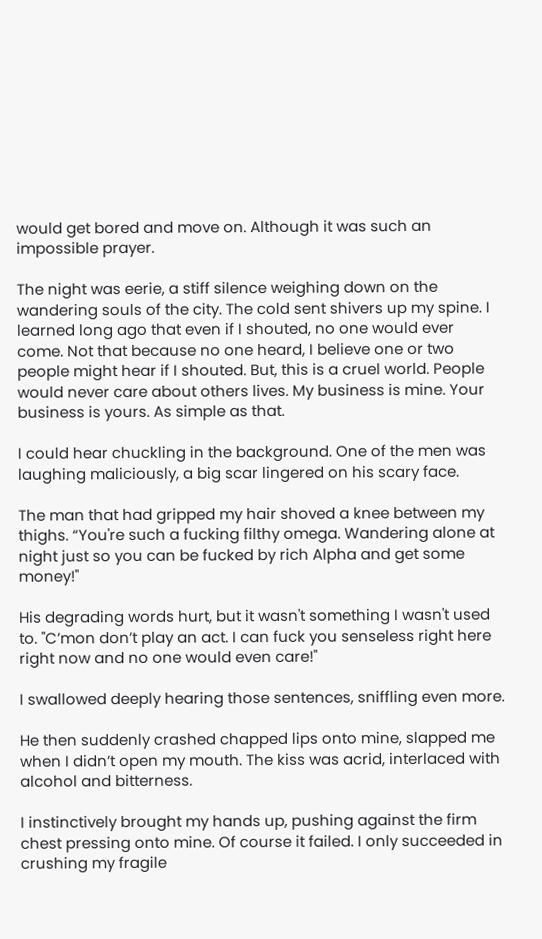would get bored and move on. Although it was such an impossible prayer.

The night was eerie, a stiff silence weighing down on the wandering souls of the city. The cold sent shivers up my spine. I learned long ago that even if I shouted, no one would ever come. Not that because no one heard, I believe one or two people might hear if I shouted. But, this is a cruel world. People would never care about others lives. My business is mine. Your business is yours. As simple as that.

I could hear chuckling in the background. One of the men was laughing maliciously, a big scar lingered on his scary face.

The man that had gripped my hair shoved a knee between my thighs. “You're such a fucking filthy omega. Wandering alone at night just so you can be fucked by rich Alpha and get some money!"

His degrading words hurt, but it wasn't something I wasn't used to. "C’mon don’t play an act. I can fuck you senseless right here right now and no one would even care!"

I swallowed deeply hearing those sentences, sniffling even more.

He then suddenly crashed chapped lips onto mine, slapped me when I didn’t open my mouth. The kiss was acrid, interlaced with alcohol and bitterness.

I instinctively brought my hands up, pushing against the firm chest pressing onto mine. Of course it failed. I only succeeded in crushing my fragile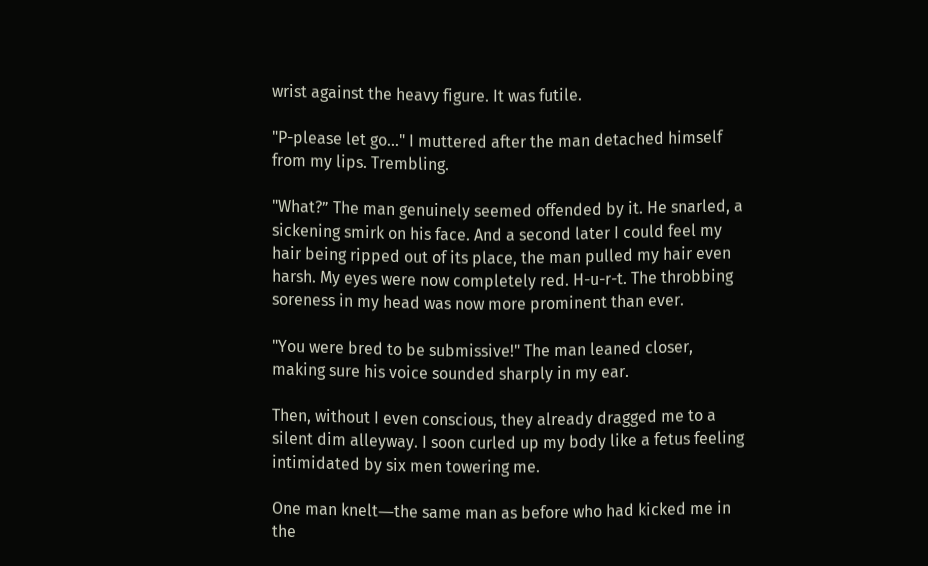wrist against the heavy figure. It was futile.

"P-please let go..." I muttered after the man detached himself from my lips. Trembling.

"What?” The man genuinely seemed offended by it. He snarled, a sickening smirk on his face. And a second later I could feel my hair being ripped out of its place, the man pulled my hair even harsh. My eyes were now completely red. H-u-r-t. The throbbing soreness in my head was now more prominent than ever.

"You were bred to be submissive!" The man leaned closer, making sure his voice sounded sharply in my ear.

Then, without I even conscious, they already dragged me to a silent dim alleyway. I soon curled up my body like a fetus feeling intimidated by six men towering me.

One man knelt―the same man as before who had kicked me in the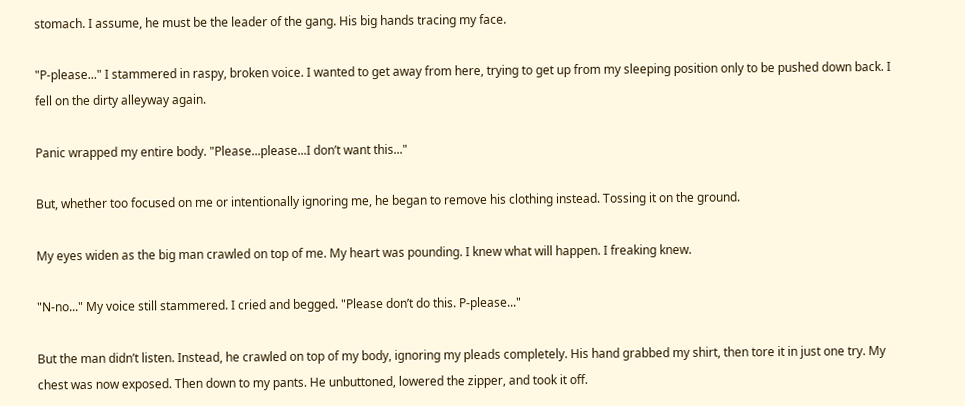stomach. I assume, he must be the leader of the gang. His big hands tracing my face.

"P-please..." I stammered in raspy, broken voice. I wanted to get away from here, trying to get up from my sleeping position only to be pushed down back. I fell on the dirty alleyway again.

Panic wrapped my entire body. "Please...please...I don’t want this..."

But, whether too focused on me or intentionally ignoring me, he began to remove his clothing instead. Tossing it on the ground.

My eyes widen as the big man crawled on top of me. My heart was pounding. I knew what will happen. I freaking knew.

"N-no..." My voice still stammered. I cried and begged. "Please don’t do this. P-please..."

But the man didn’t listen. Instead, he crawled on top of my body, ignoring my pleads completely. His hand grabbed my shirt, then tore it in just one try. My chest was now exposed. Then down to my pants. He unbuttoned, lowered the zipper, and took it off.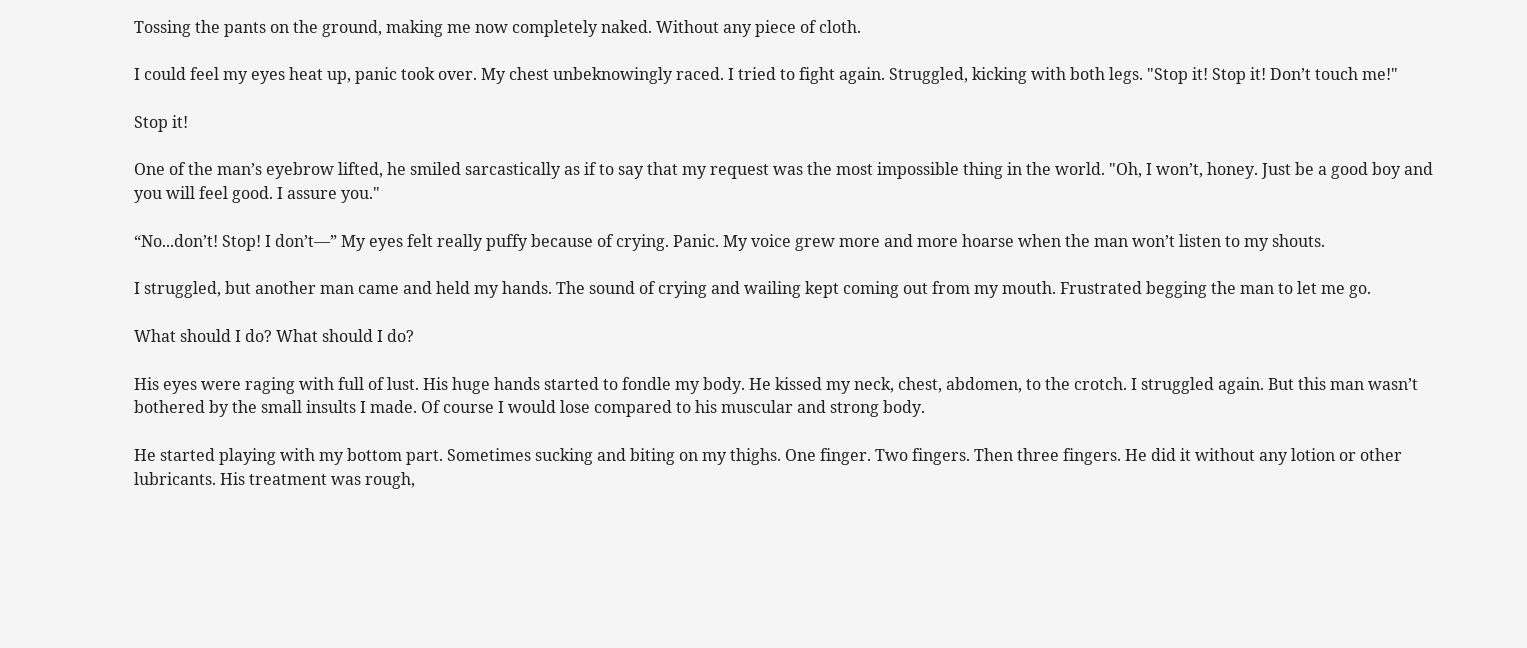Tossing the pants on the ground, making me now completely naked. Without any piece of cloth.

I could feel my eyes heat up, panic took over. My chest unbeknowingly raced. I tried to fight again. Struggled, kicking with both legs. "Stop it! Stop it! Don’t touch me!"

Stop it!

One of the man’s eyebrow lifted, he smiled sarcastically as if to say that my request was the most impossible thing in the world. "Oh, I won’t, honey. Just be a good boy and you will feel good. I assure you."

“No...don’t! Stop! I don’t―” My eyes felt really puffy because of crying. Panic. My voice grew more and more hoarse when the man won’t listen to my shouts.

I struggled, but another man came and held my hands. The sound of crying and wailing kept coming out from my mouth. Frustrated begging the man to let me go.

What should I do? What should I do?

His eyes were raging with full of lust. His huge hands started to fondle my body. He kissed my neck, chest, abdomen, to the crotch. I struggled again. But this man wasn’t bothered by the small insults I made. Of course I would lose compared to his muscular and strong body.

He started playing with my bottom part. Sometimes sucking and biting on my thighs. One finger. Two fingers. Then three fingers. He did it without any lotion or other lubricants. His treatment was rough,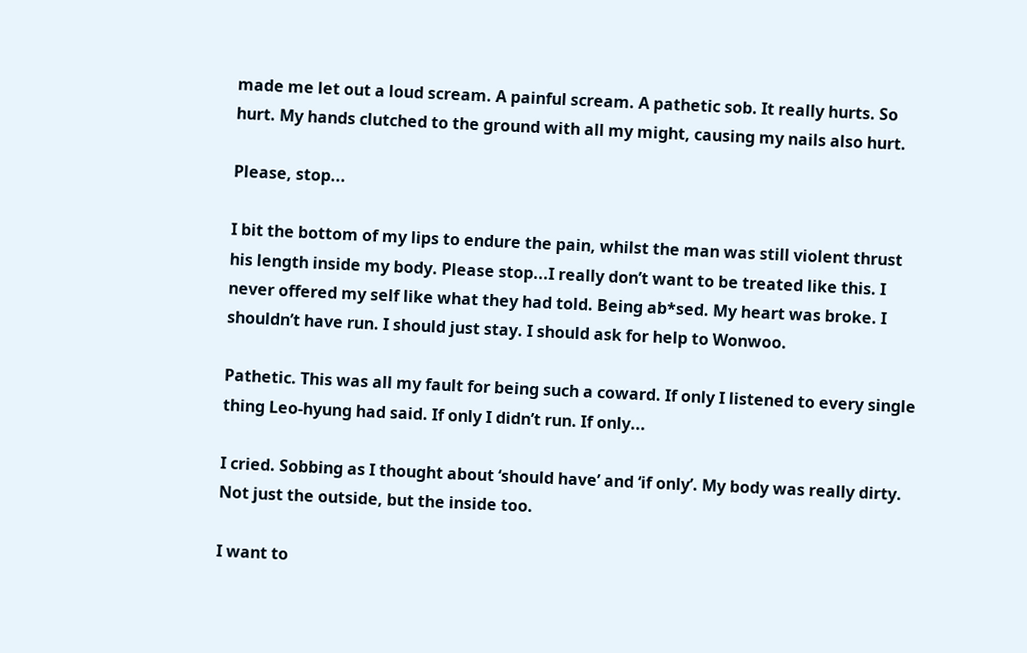made me let out a loud scream. A painful scream. A pathetic sob. It really hurts. So hurt. My hands clutched to the ground with all my might, causing my nails also hurt.

Please, stop...

I bit the bottom of my lips to endure the pain, whilst the man was still violent thrust his length inside my body. Please stop...I really don’t want to be treated like this. I never offered my self like what they had told. Being ab*sed. My heart was broke. I shouldn’t have run. I should just stay. I should ask for help to Wonwoo.

Pathetic. This was all my fault for being such a coward. If only I listened to every single thing Leo-hyung had said. If only I didn’t run. If only...

I cried. Sobbing as I thought about ‘should have’ and ‘if only’. My body was really dirty. Not just the outside, but the inside too.

I want to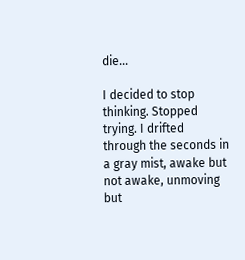die...

I decided to stop thinking. Stopped trying. I drifted through the seconds in a gray mist, awake but not awake, unmoving but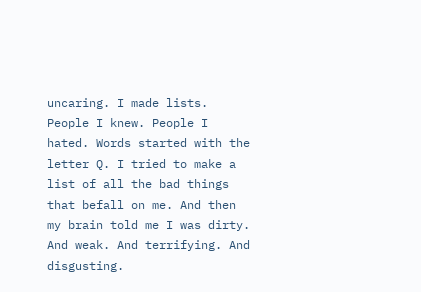uncaring. I made lists. People I knew. People I hated. Words started with the letter Q. I tried to make a list of all the bad things that befall on me. And then my brain told me I was dirty. And weak. And terrifying. And disgusting.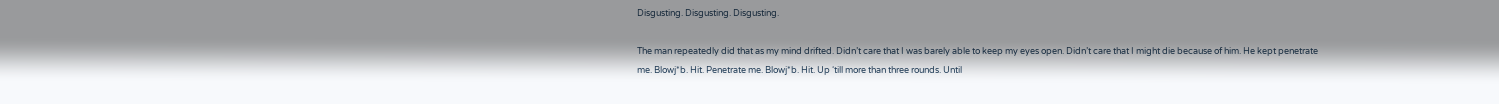Disgusting. Disgusting. Disgusting.

The man repeatedly did that as my mind drifted. Didn’t care that I was barely able to keep my eyes open. Didn’t care that I might die because of him. He kept penetrate me. Blowj*b. Hit. Penetrate me. Blowj*b. Hit. Up ‘till more than three rounds. Until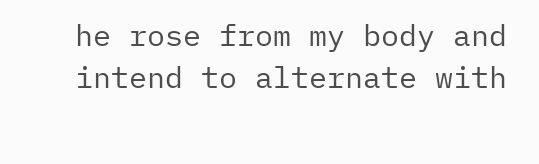he rose from my body and intend to alternate with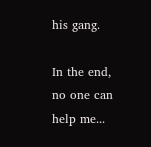his gang.

In the end, no one can help me...